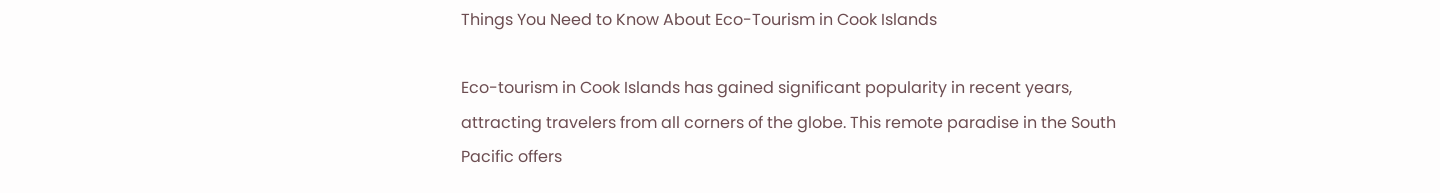Things You Need to Know About Eco-Tourism in Cook Islands

Eco-tourism in Cook Islands has gained significant popularity in recent years, attracting travelers from all corners of the globe. This remote paradise in the South Pacific offers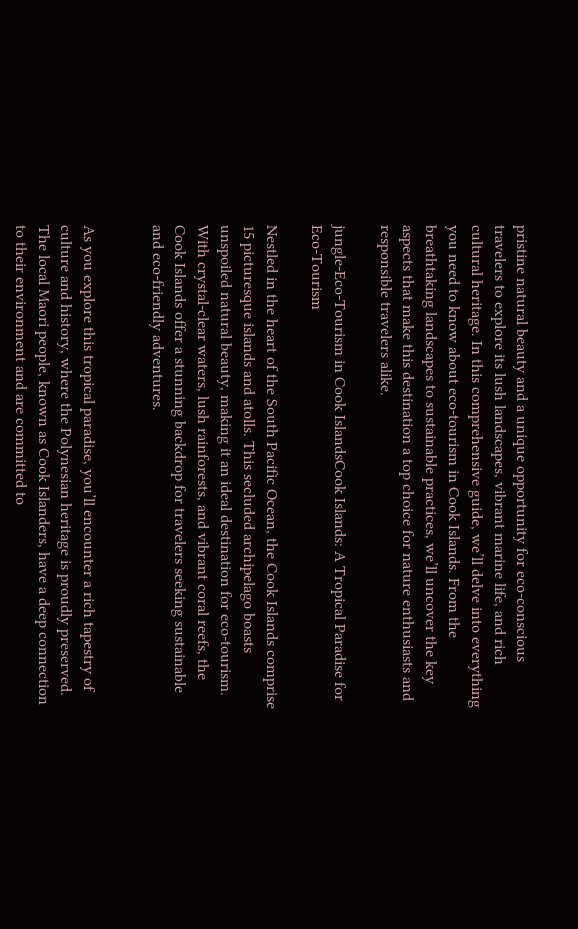pristine natural beauty and a unique opportunity for eco-conscious travelers to explore its lush landscapes, vibrant marine life, and rich cultural heritage. In this comprehensive guide, we’ll delve into everything you need to know about eco-tourism in Cook Islands. From the breathtaking landscapes to sustainable practices, we’ll uncover the key aspects that make this destination a top choice for nature enthusiasts and responsible travelers alike.

jungle-Eco-Tourism in Cook IslandsCook Islands: A Tropical Paradise for Eco-Tourism

Nestled in the heart of the South Pacific Ocean, the Cook Islands comprise 15 picturesque islands and atolls. This secluded archipelago boasts unspoiled natural beauty, making it an ideal destination for eco-tourism. With crystal-clear waters, lush rainforests, and vibrant coral reefs, the Cook Islands offer a stunning backdrop for travelers seeking sustainable and eco-friendly adventures.


As you explore this tropical paradise, you’ll encounter a rich tapestry of culture and history, where the Polynesian heritage is proudly preserved. The local Maori people, known as Cook Islanders, have a deep connection to their environment and are committed to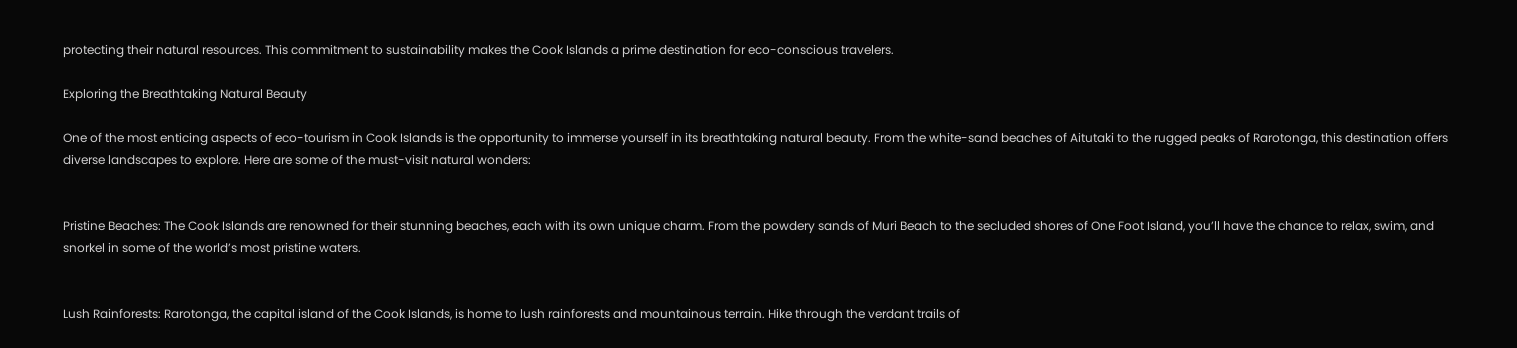protecting their natural resources. This commitment to sustainability makes the Cook Islands a prime destination for eco-conscious travelers.

Exploring the Breathtaking Natural Beauty

One of the most enticing aspects of eco-tourism in Cook Islands is the opportunity to immerse yourself in its breathtaking natural beauty. From the white-sand beaches of Aitutaki to the rugged peaks of Rarotonga, this destination offers diverse landscapes to explore. Here are some of the must-visit natural wonders:


Pristine Beaches: The Cook Islands are renowned for their stunning beaches, each with its own unique charm. From the powdery sands of Muri Beach to the secluded shores of One Foot Island, you’ll have the chance to relax, swim, and snorkel in some of the world’s most pristine waters.


Lush Rainforests: Rarotonga, the capital island of the Cook Islands, is home to lush rainforests and mountainous terrain. Hike through the verdant trails of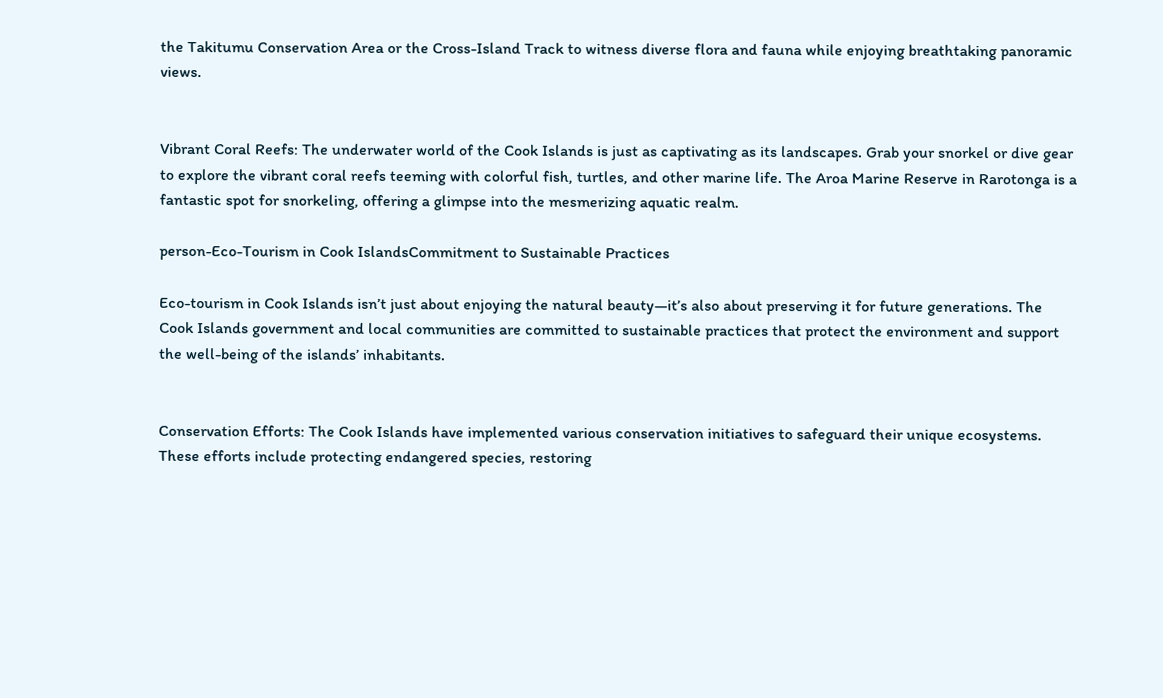the Takitumu Conservation Area or the Cross-Island Track to witness diverse flora and fauna while enjoying breathtaking panoramic views.


Vibrant Coral Reefs: The underwater world of the Cook Islands is just as captivating as its landscapes. Grab your snorkel or dive gear to explore the vibrant coral reefs teeming with colorful fish, turtles, and other marine life. The Aroa Marine Reserve in Rarotonga is a fantastic spot for snorkeling, offering a glimpse into the mesmerizing aquatic realm.

person-Eco-Tourism in Cook IslandsCommitment to Sustainable Practices

Eco-tourism in Cook Islands isn’t just about enjoying the natural beauty—it’s also about preserving it for future generations. The Cook Islands government and local communities are committed to sustainable practices that protect the environment and support the well-being of the islands’ inhabitants.


Conservation Efforts: The Cook Islands have implemented various conservation initiatives to safeguard their unique ecosystems. These efforts include protecting endangered species, restoring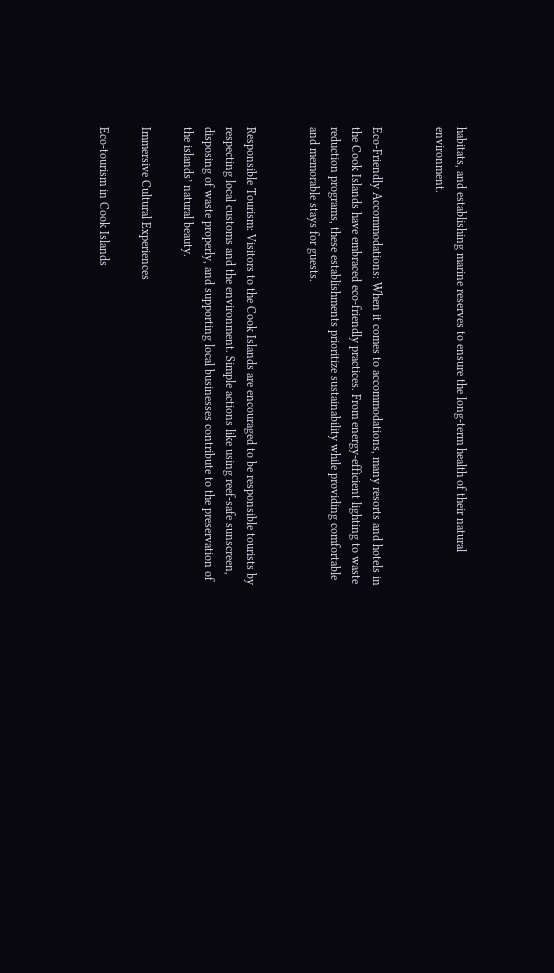habitats, and establishing marine reserves to ensure the long-term health of their natural environment.


Eco-Friendly Accommodations: When it comes to accommodations, many resorts and hotels in the Cook Islands have embraced eco-friendly practices. From energy-efficient lighting to waste reduction programs, these establishments prioritize sustainability while providing comfortable and memorable stays for guests.


Responsible Tourism: Visitors to the Cook Islands are encouraged to be responsible tourists by respecting local customs and the environment. Simple actions like using reef-safe sunscreen, disposing of waste properly, and supporting local businesses contribute to the preservation of the islands’ natural beauty.

Immersive Cultural Experiences

Eco-tourism in Cook Islands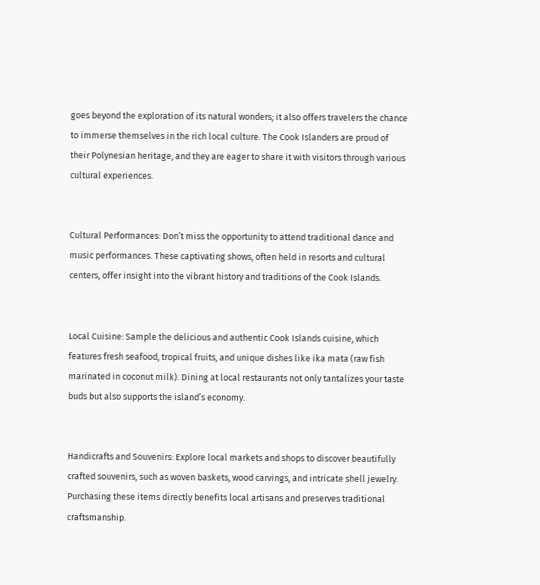goes beyond the exploration of its natural wonders; it also offers travelers the chance to immerse themselves in the rich local culture. The Cook Islanders are proud of their Polynesian heritage, and they are eager to share it with visitors through various cultural experiences.


Cultural Performances: Don’t miss the opportunity to attend traditional dance and music performances. These captivating shows, often held in resorts and cultural centers, offer insight into the vibrant history and traditions of the Cook Islands.


Local Cuisine: Sample the delicious and authentic Cook Islands cuisine, which features fresh seafood, tropical fruits, and unique dishes like ika mata (raw fish marinated in coconut milk). Dining at local restaurants not only tantalizes your taste buds but also supports the island’s economy.


Handicrafts and Souvenirs: Explore local markets and shops to discover beautifully crafted souvenirs, such as woven baskets, wood carvings, and intricate shell jewelry. Purchasing these items directly benefits local artisans and preserves traditional craftsmanship.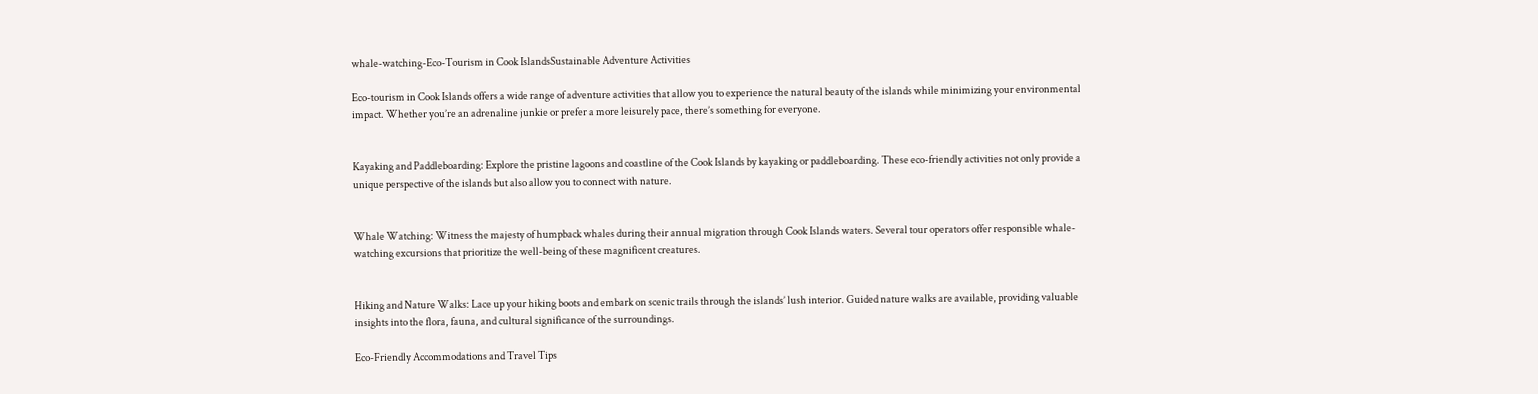whale-watching-Eco-Tourism in Cook IslandsSustainable Adventure Activities

Eco-tourism in Cook Islands offers a wide range of adventure activities that allow you to experience the natural beauty of the islands while minimizing your environmental impact. Whether you’re an adrenaline junkie or prefer a more leisurely pace, there’s something for everyone.


Kayaking and Paddleboarding: Explore the pristine lagoons and coastline of the Cook Islands by kayaking or paddleboarding. These eco-friendly activities not only provide a unique perspective of the islands but also allow you to connect with nature.


Whale Watching: Witness the majesty of humpback whales during their annual migration through Cook Islands waters. Several tour operators offer responsible whale-watching excursions that prioritize the well-being of these magnificent creatures.


Hiking and Nature Walks: Lace up your hiking boots and embark on scenic trails through the islands’ lush interior. Guided nature walks are available, providing valuable insights into the flora, fauna, and cultural significance of the surroundings.

Eco-Friendly Accommodations and Travel Tips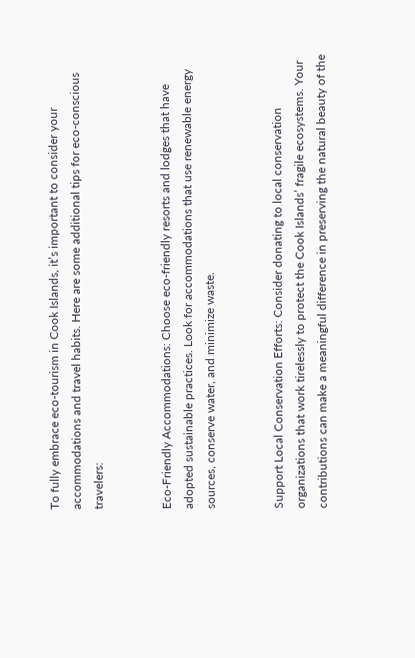To fully embrace eco-tourism in Cook Islands, it’s important to consider your accommodations and travel habits. Here are some additional tips for eco-conscious travelers:


Eco-Friendly Accommodations: Choose eco-friendly resorts and lodges that have adopted sustainable practices. Look for accommodations that use renewable energy sources, conserve water, and minimize waste.


Support Local Conservation Efforts: Consider donating to local conservation organizations that work tirelessly to protect the Cook Islands’ fragile ecosystems. Your contributions can make a meaningful difference in preserving the natural beauty of the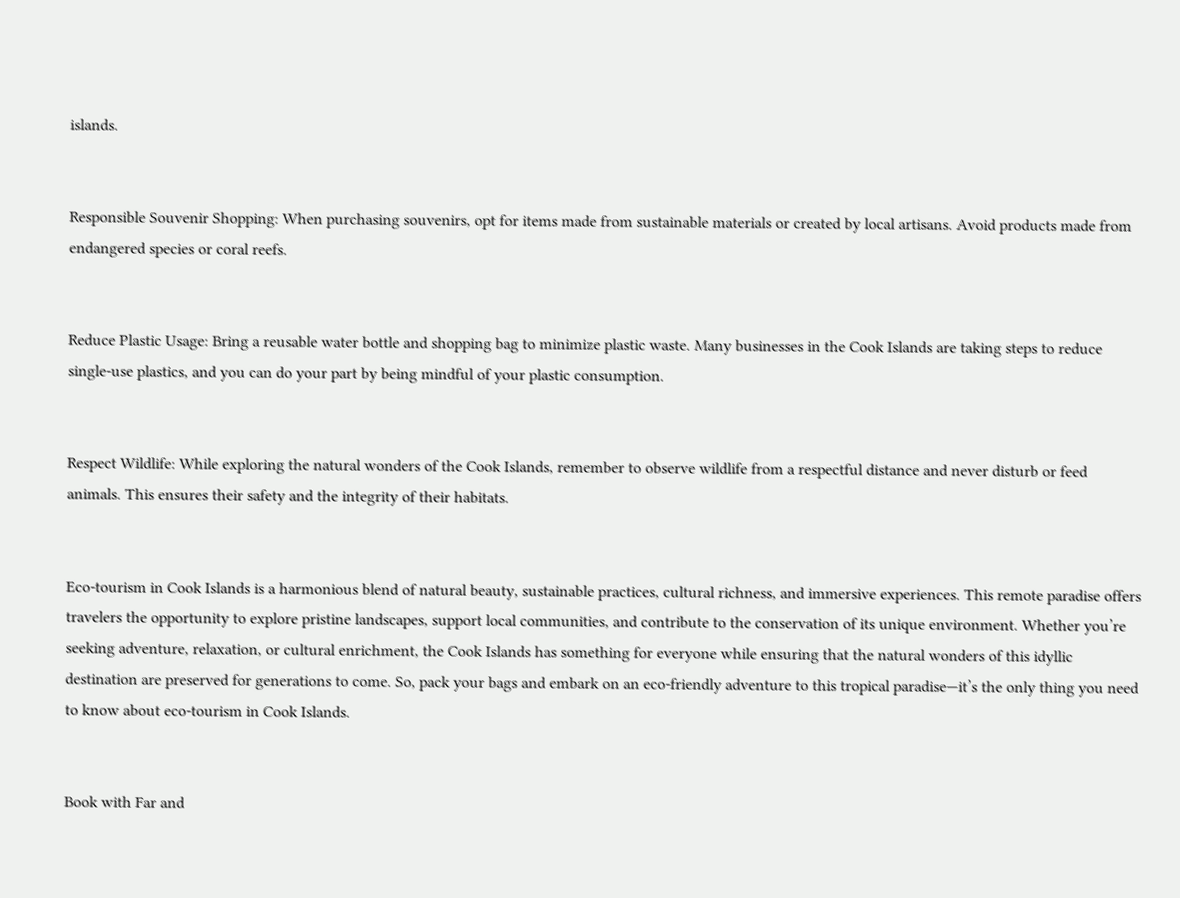islands.


Responsible Souvenir Shopping: When purchasing souvenirs, opt for items made from sustainable materials or created by local artisans. Avoid products made from endangered species or coral reefs.


Reduce Plastic Usage: Bring a reusable water bottle and shopping bag to minimize plastic waste. Many businesses in the Cook Islands are taking steps to reduce single-use plastics, and you can do your part by being mindful of your plastic consumption.


Respect Wildlife: While exploring the natural wonders of the Cook Islands, remember to observe wildlife from a respectful distance and never disturb or feed animals. This ensures their safety and the integrity of their habitats.


Eco-tourism in Cook Islands is a harmonious blend of natural beauty, sustainable practices, cultural richness, and immersive experiences. This remote paradise offers travelers the opportunity to explore pristine landscapes, support local communities, and contribute to the conservation of its unique environment. Whether you’re seeking adventure, relaxation, or cultural enrichment, the Cook Islands has something for everyone while ensuring that the natural wonders of this idyllic destination are preserved for generations to come. So, pack your bags and embark on an eco-friendly adventure to this tropical paradise—it’s the only thing you need to know about eco-tourism in Cook Islands.


Book with Far and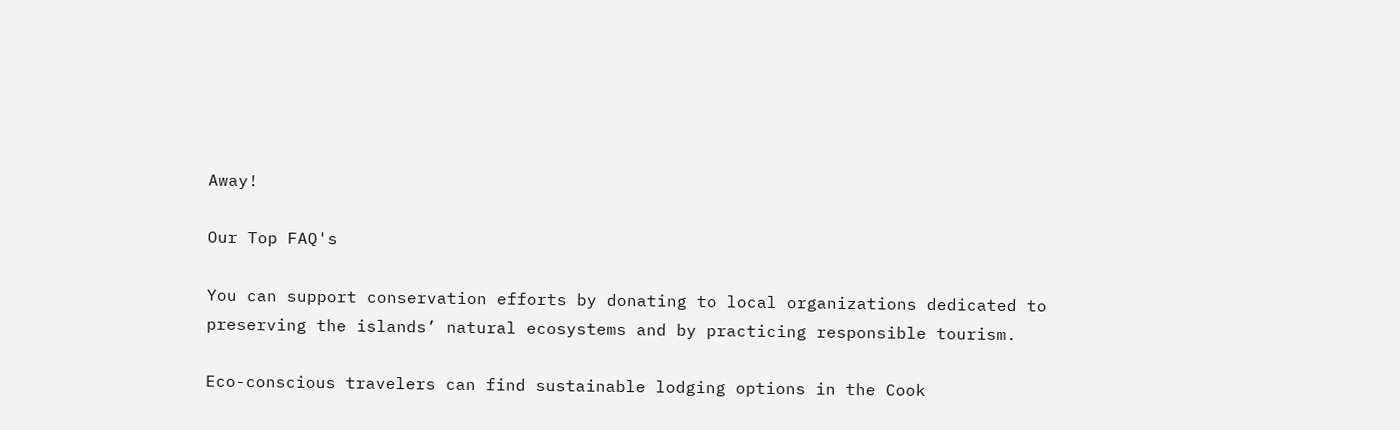Away!

Our Top FAQ's

You can support conservation efforts by donating to local organizations dedicated to preserving the islands’ natural ecosystems and by practicing responsible tourism.

Eco-conscious travelers can find sustainable lodging options in the Cook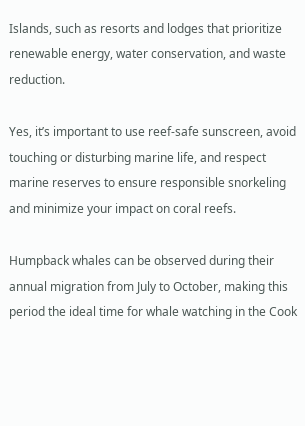Islands, such as resorts and lodges that prioritize renewable energy, water conservation, and waste reduction.

Yes, it’s important to use reef-safe sunscreen, avoid touching or disturbing marine life, and respect marine reserves to ensure responsible snorkeling and minimize your impact on coral reefs.

Humpback whales can be observed during their annual migration from July to October, making this period the ideal time for whale watching in the Cook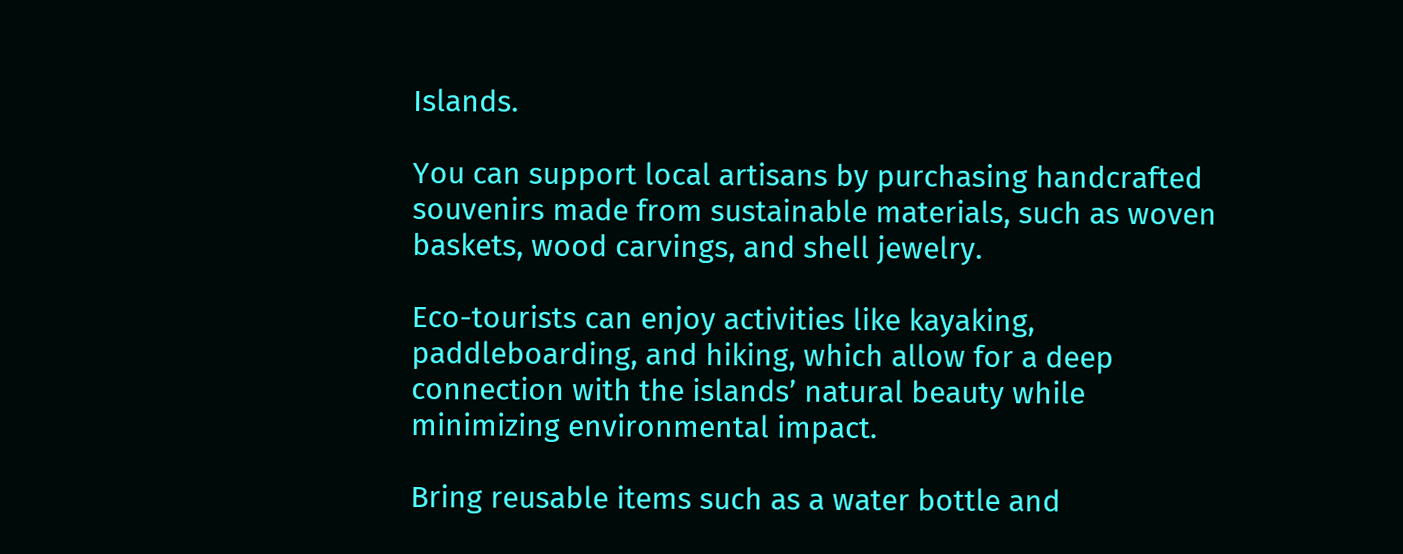Islands.

You can support local artisans by purchasing handcrafted souvenirs made from sustainable materials, such as woven baskets, wood carvings, and shell jewelry.

Eco-tourists can enjoy activities like kayaking, paddleboarding, and hiking, which allow for a deep connection with the islands’ natural beauty while minimizing environmental impact.

Bring reusable items such as a water bottle and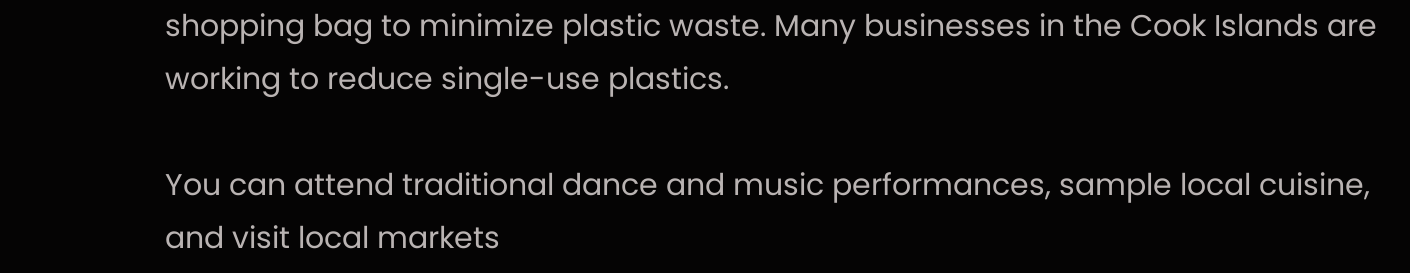shopping bag to minimize plastic waste. Many businesses in the Cook Islands are working to reduce single-use plastics.

You can attend traditional dance and music performances, sample local cuisine, and visit local markets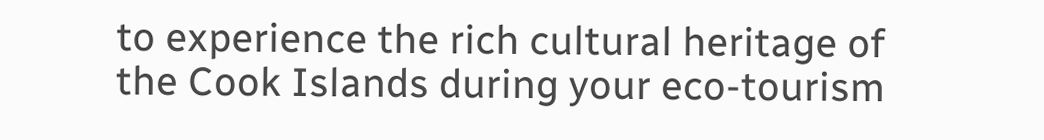to experience the rich cultural heritage of the Cook Islands during your eco-tourism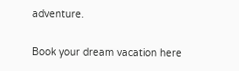adventure.

Book your dream vacation here